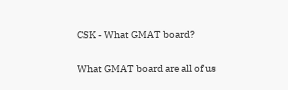CSK - What GMAT board?

What GMAT board are all of us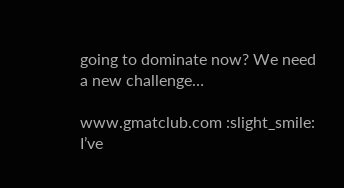going to dominate now? We need a new challenge…

www.gmatclub.com :slight_smile: I’ve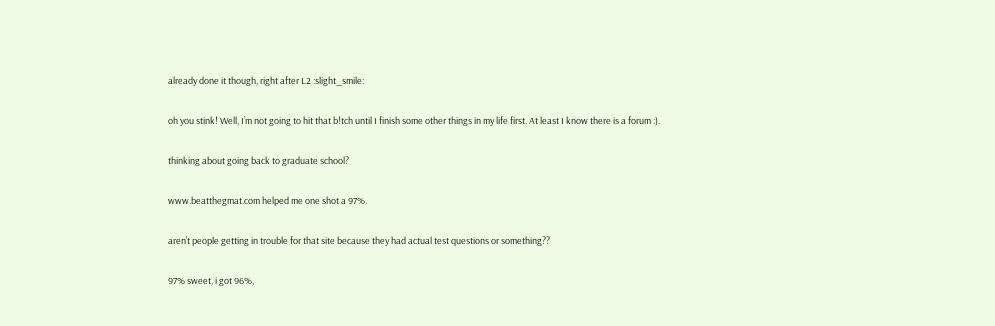already done it though, right after L2 :slight_smile:

oh you stink! Well, I’m not going to hit that b!tch until I finish some other things in my life first. At least I know there is a forum :).

thinking about going back to graduate school?

www.beatthegmat.com helped me one shot a 97%.

aren’t people getting in trouble for that site because they had actual test questions or something??

97% sweet, i got 96%,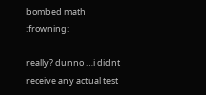bombed math :frowning:

really? dunno …i didnt receive any actual test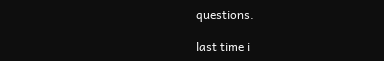questions.

last time i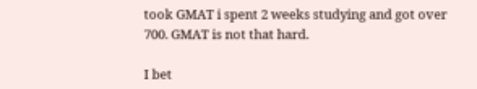took GMAT i spent 2 weeks studying and got over 700. GMAT is not that hard.

I bet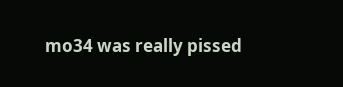mo34 was really pissed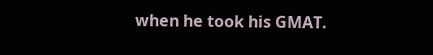when he took his GMAT.